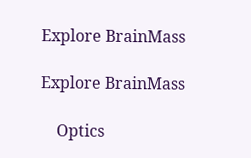Explore BrainMass

Explore BrainMass

    Optics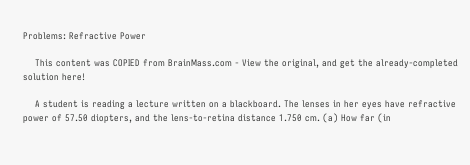Problems: Refractive Power

    This content was COPIED from BrainMass.com - View the original, and get the already-completed solution here!

    A student is reading a lecture written on a blackboard. The lenses in her eyes have refractive power of 57.50 diopters, and the lens-to-retina distance 1.750 cm. (a) How far (in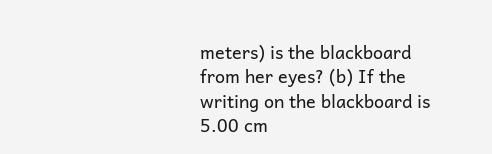meters) is the blackboard from her eyes? (b) If the writing on the blackboard is 5.00 cm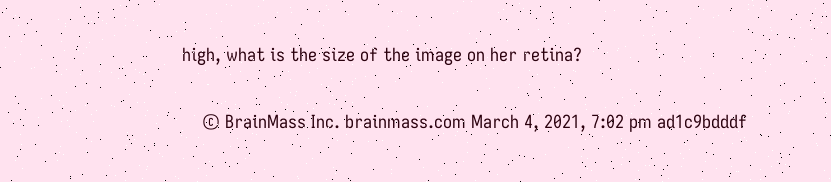high, what is the size of the image on her retina?

    © BrainMass Inc. brainmass.com March 4, 2021, 7:02 pm ad1c9bdddf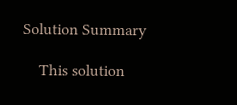Solution Summary

    This solution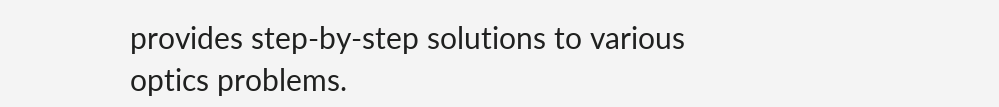provides step-by-step solutions to various optics problems.